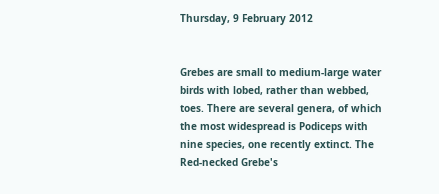Thursday, 9 February 2012


Grebes are small to medium-large water birds with lobed, rather than webbed, toes. There are several genera, of which the most widespread is Podiceps with nine species, one recently extinct. The Red-necked Grebe's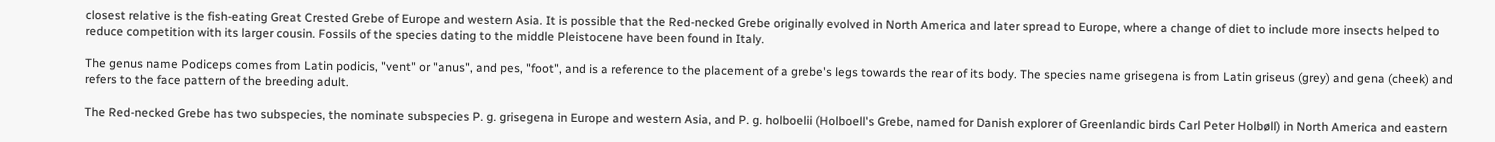closest relative is the fish-eating Great Crested Grebe of Europe and western Asia. It is possible that the Red-necked Grebe originally evolved in North America and later spread to Europe, where a change of diet to include more insects helped to reduce competition with its larger cousin. Fossils of the species dating to the middle Pleistocene have been found in Italy.

The genus name Podiceps comes from Latin podicis, "vent" or "anus", and pes, "foot", and is a reference to the placement of a grebe's legs towards the rear of its body. The species name grisegena is from Latin griseus (grey) and gena (cheek) and refers to the face pattern of the breeding adult.

The Red-necked Grebe has two subspecies, the nominate subspecies P. g. grisegena in Europe and western Asia, and P. g. holboelii (Holboell's Grebe, named for Danish explorer of Greenlandic birds Carl Peter Holbøll) in North America and eastern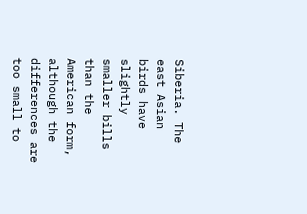Siberia. The east Asian birds have slightly smaller bills than the American form, although the differences are too small to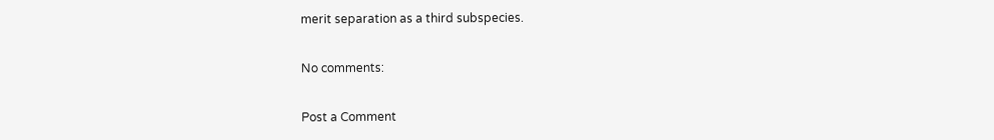merit separation as a third subspecies.

No comments:

Post a Comment